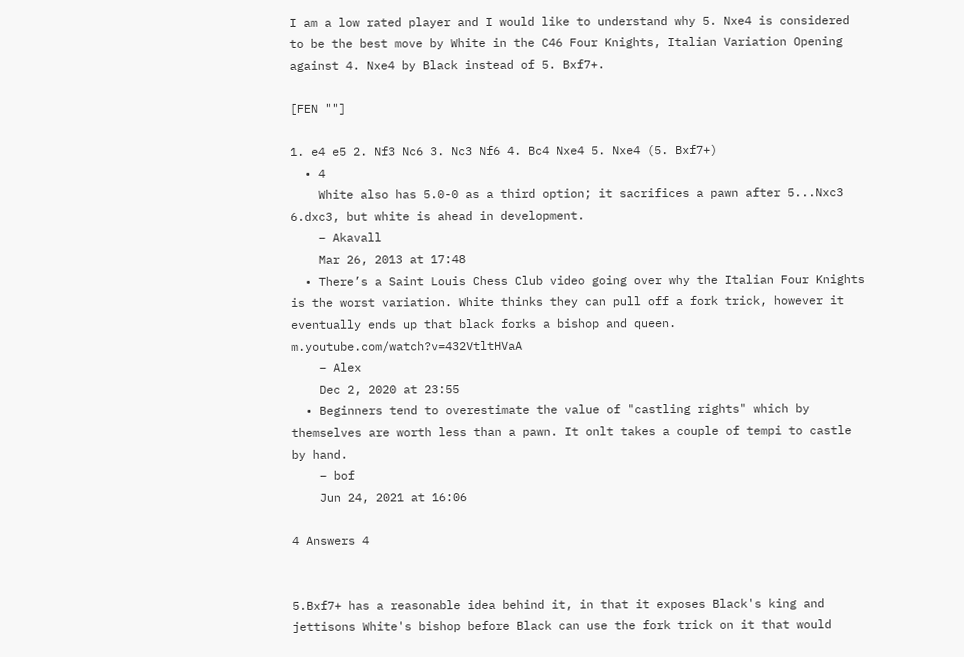I am a low rated player and I would like to understand why 5. Nxe4 is considered to be the best move by White in the C46 Four Knights, Italian Variation Opening against 4. Nxe4 by Black instead of 5. Bxf7+.

[FEN ""]

1. e4 e5 2. Nf3 Nc6 3. Nc3 Nf6 4. Bc4 Nxe4 5. Nxe4 (5. Bxf7+)
  • 4
    White also has 5.0-0 as a third option; it sacrifices a pawn after 5...Nxc3 6.dxc3, but white is ahead in development.
    – Akavall
    Mar 26, 2013 at 17:48
  • There’s a Saint Louis Chess Club video going over why the Italian Four Knights is the worst variation. White thinks they can pull off a fork trick, however it eventually ends up that black forks a bishop and queen. m.youtube.com/watch?v=432VtltHVaA
    – Alex
    Dec 2, 2020 at 23:55
  • Beginners tend to overestimate the value of "castling rights" which by themselves are worth less than a pawn. It onlt takes a couple of tempi to castle by hand.
    – bof
    Jun 24, 2021 at 16:06

4 Answers 4


5.Bxf7+ has a reasonable idea behind it, in that it exposes Black's king and jettisons White's bishop before Black can use the fork trick on it that would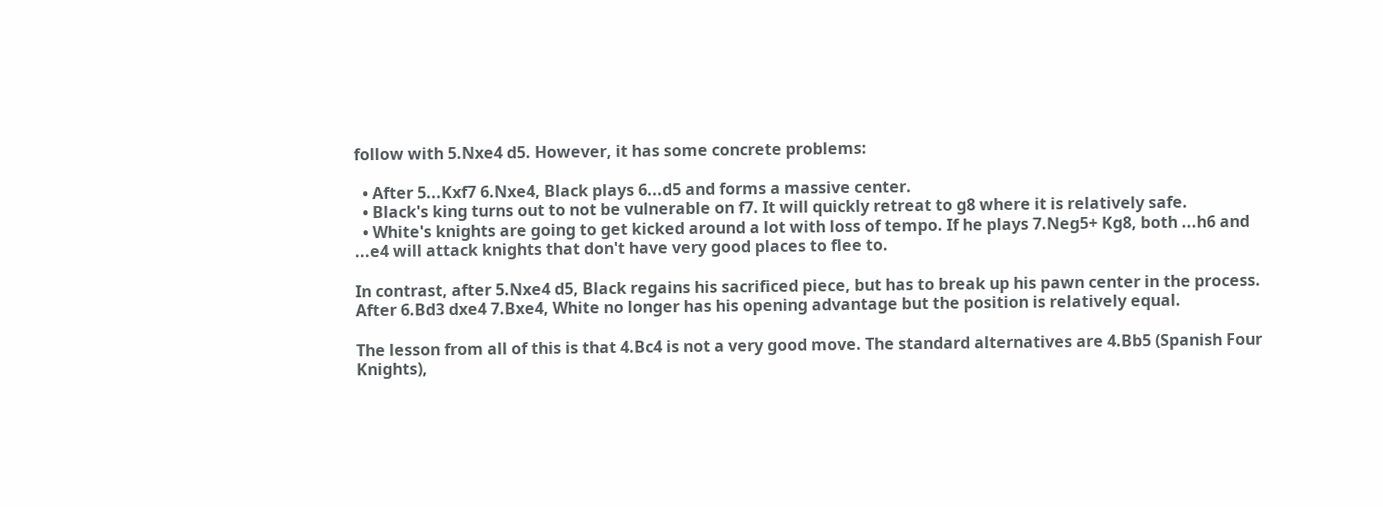follow with 5.Nxe4 d5. However, it has some concrete problems:

  • After 5...Kxf7 6.Nxe4, Black plays 6...d5 and forms a massive center.
  • Black's king turns out to not be vulnerable on f7. It will quickly retreat to g8 where it is relatively safe.
  • White's knights are going to get kicked around a lot with loss of tempo. If he plays 7.Neg5+ Kg8, both ...h6 and ...e4 will attack knights that don't have very good places to flee to.

In contrast, after 5.Nxe4 d5, Black regains his sacrificed piece, but has to break up his pawn center in the process. After 6.Bd3 dxe4 7.Bxe4, White no longer has his opening advantage but the position is relatively equal.

The lesson from all of this is that 4.Bc4 is not a very good move. The standard alternatives are 4.Bb5 (Spanish Four Knights),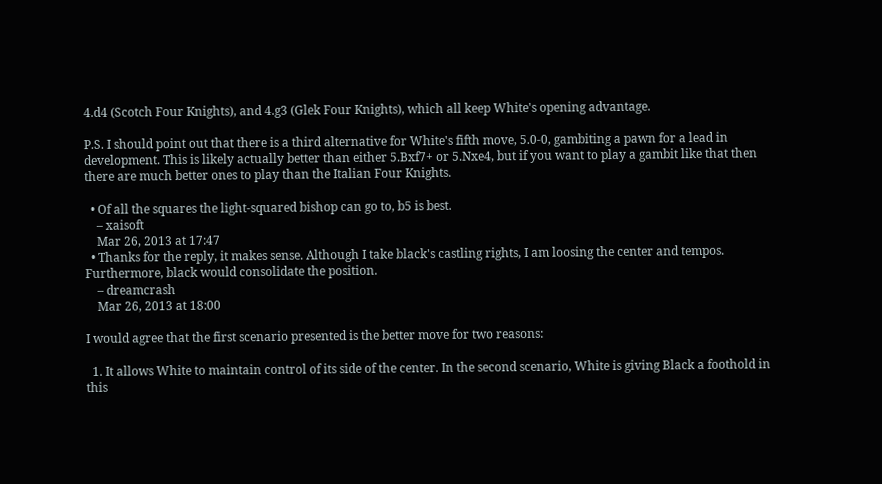4.d4 (Scotch Four Knights), and 4.g3 (Glek Four Knights), which all keep White's opening advantage.

P.S. I should point out that there is a third alternative for White's fifth move, 5.0-0, gambiting a pawn for a lead in development. This is likely actually better than either 5.Bxf7+ or 5.Nxe4, but if you want to play a gambit like that then there are much better ones to play than the Italian Four Knights.

  • Of all the squares the light-squared bishop can go to, b5 is best.
    – xaisoft
    Mar 26, 2013 at 17:47
  • Thanks for the reply, it makes sense. Although I take black's castling rights, I am loosing the center and tempos. Furthermore, black would consolidate the position.
    – dreamcrash
    Mar 26, 2013 at 18:00

I would agree that the first scenario presented is the better move for two reasons:

  1. It allows White to maintain control of its side of the center. In the second scenario, White is giving Black a foothold in this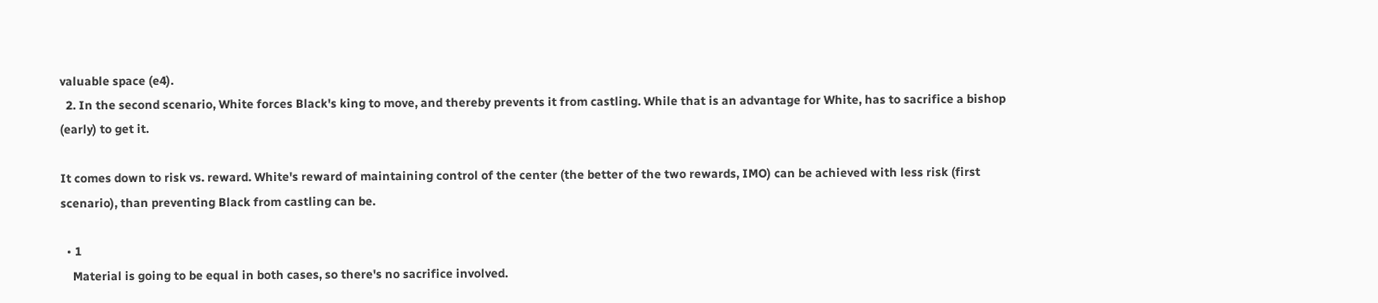valuable space (e4).
  2. In the second scenario, White forces Black's king to move, and thereby prevents it from castling. While that is an advantage for White, has to sacrifice a bishop (early) to get it.

It comes down to risk vs. reward. White's reward of maintaining control of the center (the better of the two rewards, IMO) can be achieved with less risk (first scenario), than preventing Black from castling can be.

  • 1
    Material is going to be equal in both cases, so there's no sacrifice involved.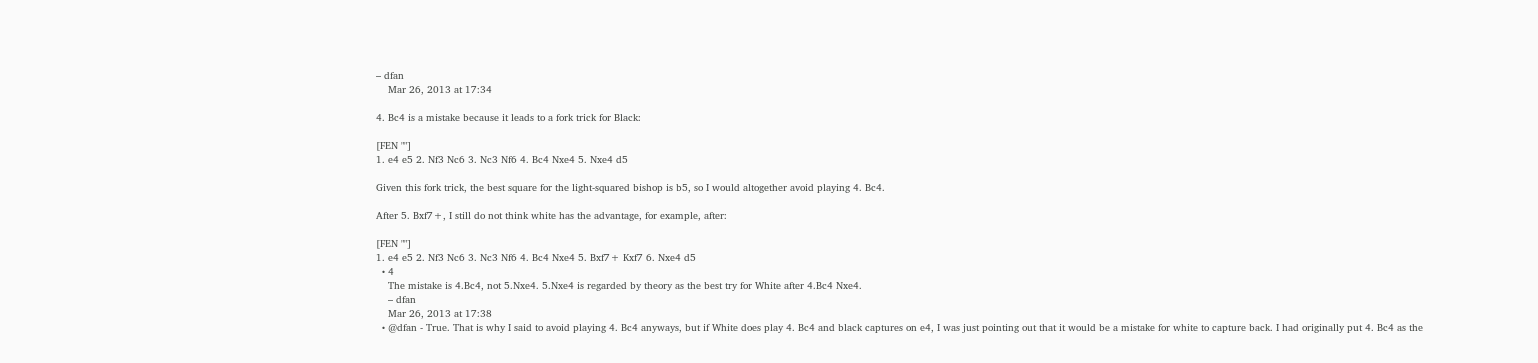– dfan
    Mar 26, 2013 at 17:34

4. Bc4 is a mistake because it leads to a fork trick for Black:

[FEN ""]
1. e4 e5 2. Nf3 Nc6 3. Nc3 Nf6 4. Bc4 Nxe4 5. Nxe4 d5

Given this fork trick, the best square for the light-squared bishop is b5, so I would altogether avoid playing 4. Bc4.

After 5. Bxf7+, I still do not think white has the advantage, for example, after:

[FEN ""]
1. e4 e5 2. Nf3 Nc6 3. Nc3 Nf6 4. Bc4 Nxe4 5. Bxf7+ Kxf7 6. Nxe4 d5
  • 4
    The mistake is 4.Bc4, not 5.Nxe4. 5.Nxe4 is regarded by theory as the best try for White after 4.Bc4 Nxe4.
    – dfan
    Mar 26, 2013 at 17:38
  • @dfan - True. That is why I said to avoid playing 4. Bc4 anyways, but if White does play 4. Bc4 and black captures on e4, I was just pointing out that it would be a mistake for white to capture back. I had originally put 4. Bc4 as the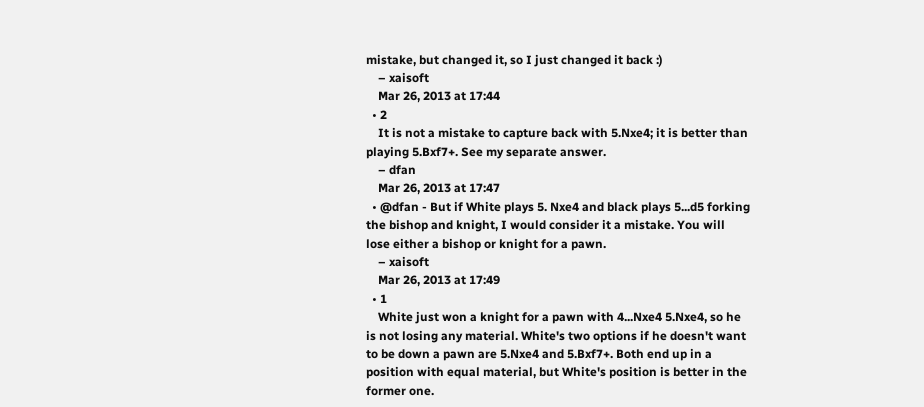mistake, but changed it, so I just changed it back :)
    – xaisoft
    Mar 26, 2013 at 17:44
  • 2
    It is not a mistake to capture back with 5.Nxe4; it is better than playing 5.Bxf7+. See my separate answer.
    – dfan
    Mar 26, 2013 at 17:47
  • @dfan - But if White plays 5. Nxe4 and black plays 5...d5 forking the bishop and knight, I would consider it a mistake. You will lose either a bishop or knight for a pawn.
    – xaisoft
    Mar 26, 2013 at 17:49
  • 1
    White just won a knight for a pawn with 4...Nxe4 5.Nxe4, so he is not losing any material. White's two options if he doesn't want to be down a pawn are 5.Nxe4 and 5.Bxf7+. Both end up in a position with equal material, but White's position is better in the former one.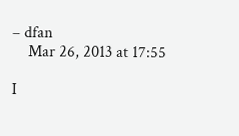– dfan
    Mar 26, 2013 at 17:55

I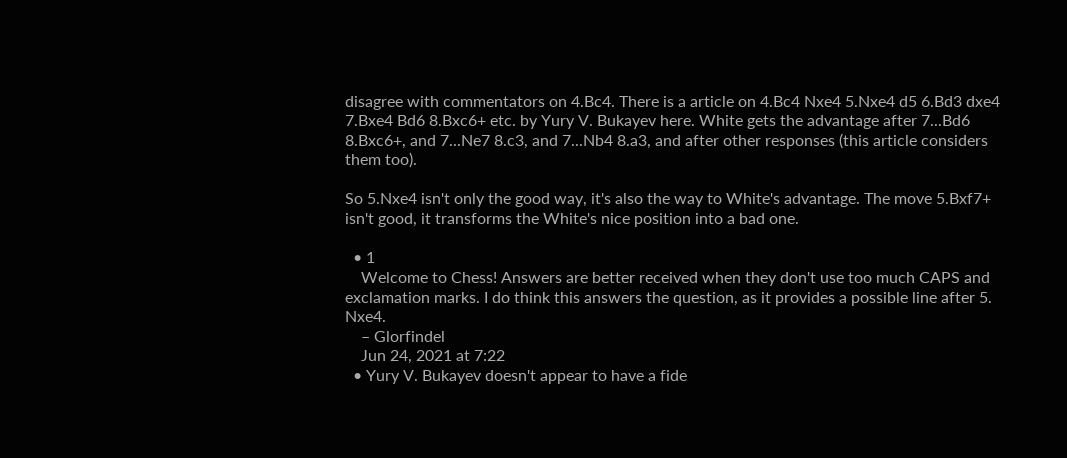disagree with commentators on 4.Bc4. There is a article on 4.Bc4 Nxe4 5.Nxe4 d5 6.Bd3 dxe4 7.Bxe4 Bd6 8.Bxc6+ etc. by Yury V. Bukayev here. White gets the advantage after 7...Bd6 8.Bxc6+, and 7...Ne7 8.c3, and 7...Nb4 8.a3, and after other responses (this article considers them too).

So 5.Nxe4 isn't only the good way, it's also the way to White's advantage. The move 5.Bxf7+ isn't good, it transforms the White's nice position into a bad one.

  • 1
    Welcome to Chess! Answers are better received when they don't use too much CAPS and exclamation marks. I do think this answers the question, as it provides a possible line after 5. Nxe4.
    – Glorfindel
    Jun 24, 2021 at 7:22
  • Yury V. Bukayev doesn't appear to have a fide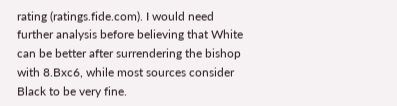rating (ratings.fide.com). I would need further analysis before believing that White can be better after surrendering the bishop with 8.Bxc6, while most sources consider Black to be very fine.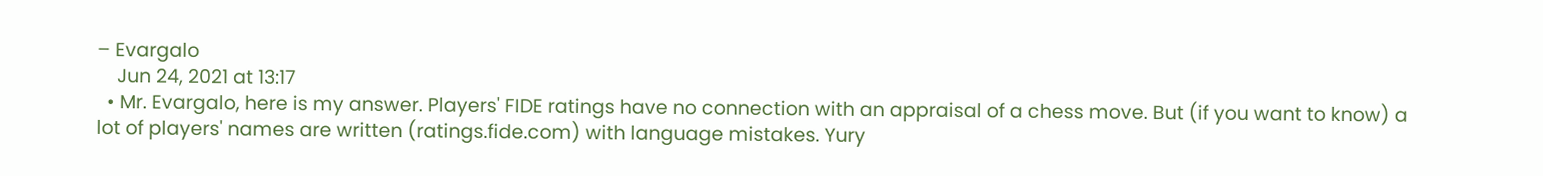– Evargalo
    Jun 24, 2021 at 13:17
  • Mr. Evargalo, here is my answer. Players' FIDE ratings have no connection with an appraisal of a chess move. But (if you want to know) a lot of players' names are written (ratings.fide.com) with language mistakes. Yury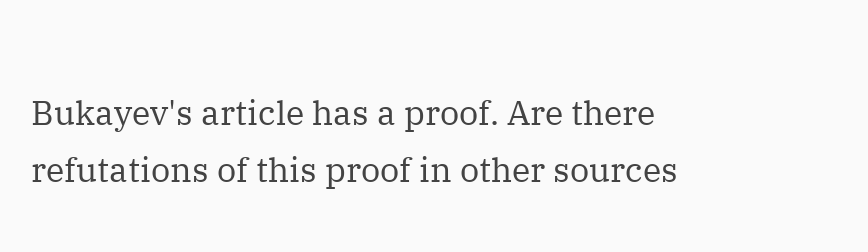Bukayev's article has a proof. Are there refutations of this proof in other sources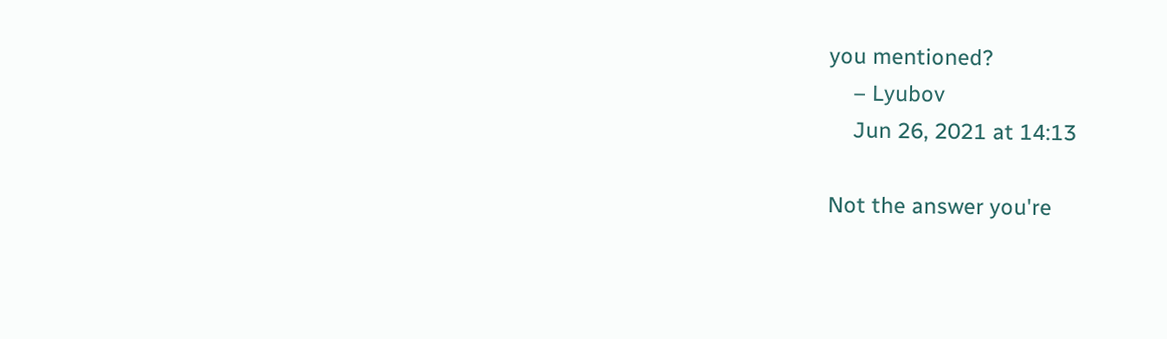you mentioned?
    – Lyubov
    Jun 26, 2021 at 14:13

Not the answer you're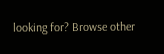looking for? Browse other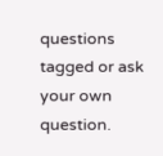questions tagged or ask your own question.